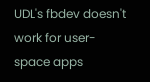UDL's fbdev doesn't work for user-space apps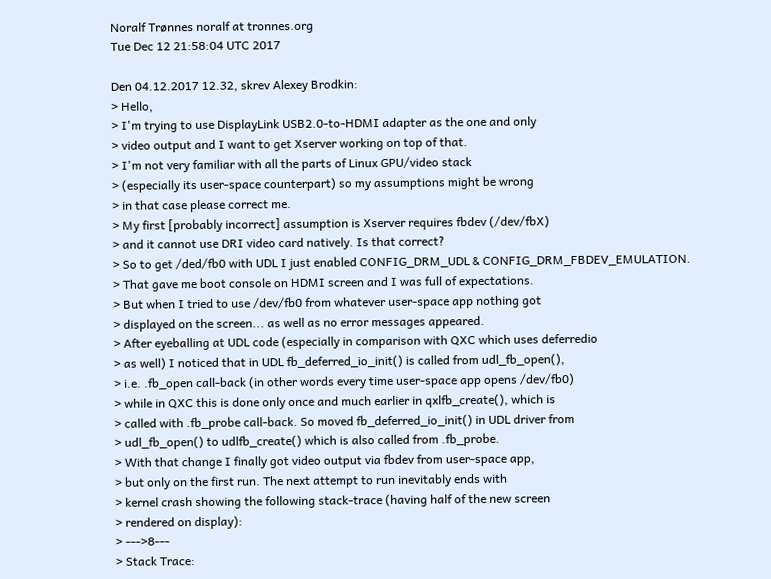Noralf Trønnes noralf at tronnes.org
Tue Dec 12 21:58:04 UTC 2017

Den 04.12.2017 12.32, skrev Alexey Brodkin:
> Hello,
> I'm trying to use DisplayLink USB2.0-to-HDMI adapter as the one and only
> video output and I want to get Xserver working on top of that.
> I'm not very familiar with all the parts of Linux GPU/video stack
> (especially its user-space counterpart) so my assumptions might be wrong
> in that case please correct me.
> My first [probably incorrect] assumption is Xserver requires fbdev (/dev/fbX)
> and it cannot use DRI video card natively. Is that correct?
> So to get /ded/fb0 with UDL I just enabled CONFIG_DRM_UDL & CONFIG_DRM_FBDEV_EMULATION.
> That gave me boot console on HDMI screen and I was full of expectations.
> But when I tried to use /dev/fb0 from whatever user-space app nothing got
> displayed on the screen... as well as no error messages appeared.
> After eyeballing at UDL code (especially in comparison with QXC which uses deferredio
> as well) I noticed that in UDL fb_deferred_io_init() is called from udl_fb_open(),
> i.e. .fb_open call-back (in other words every time user-space app opens /dev/fb0)
> while in QXC this is done only once and much earlier in qxlfb_create(), which is
> called with .fb_probe call-back. So moved fb_deferred_io_init() in UDL driver from
> udl_fb_open() to udlfb_create() which is also called from .fb_probe.
> With that change I finally got video output via fbdev from user-space app,
> but only on the first run. The next attempt to run inevitably ends with
> kernel crash showing the following stack-trace (having half of the new screen
> rendered on display):
> --->8---
> Stack Trace: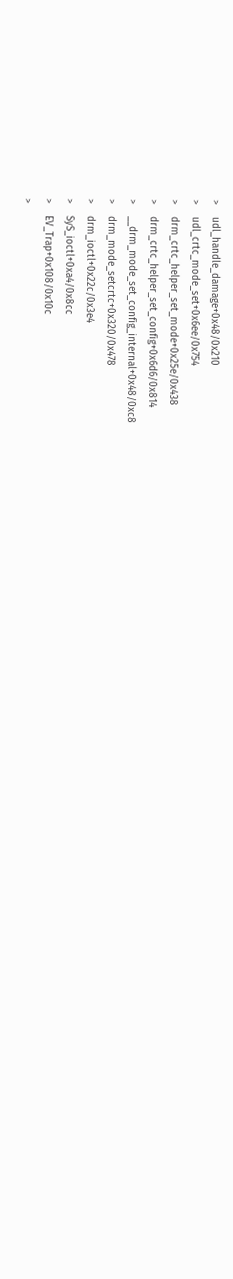>    udl_handle_damage+0x48/0x210
>    udl_crtc_mode_set+0x6ee/0x754
>    drm_crtc_helper_set_mode+0x25e/0x438
>    drm_crtc_helper_set_config+0x6d6/0x814
>    __drm_mode_set_config_internal+0x48/0xc8
>    drm_mode_setcrtc+0x320/0x478
>    drm_ioctl+0x22c/0x3e4
>    SyS_ioctl+0xa4/0x8cc
>    EV_Trap+0x108/0x10c
>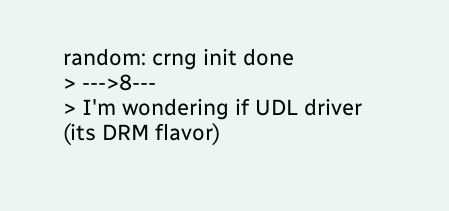random: crng init done
> --->8---
> I'm wondering if UDL driver (its DRM flavor)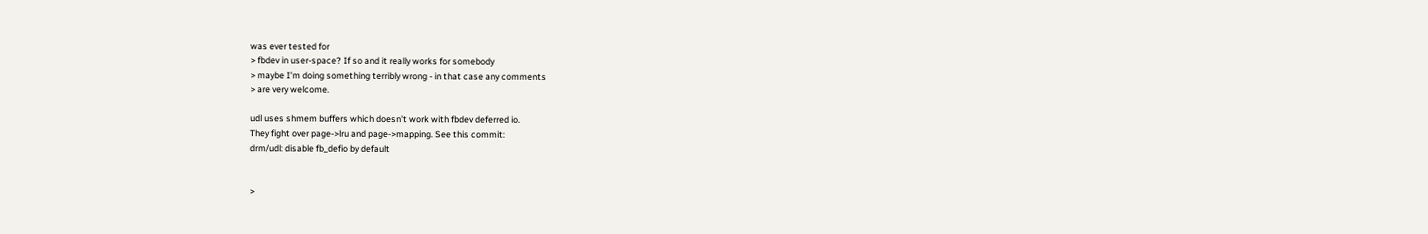was ever tested for
> fbdev in user-space? If so and it really works for somebody
> maybe I'm doing something terribly wrong - in that case any comments
> are very welcome.

udl uses shmem buffers which doesn't work with fbdev deferred io.
They fight over page->lru and page->mapping. See this commit:
drm/udl: disable fb_defio by default


>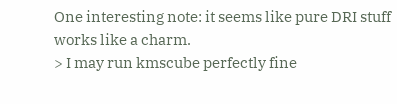One interesting note: it seems like pure DRI stuff works like a charm.
> I may run kmscube perfectly fine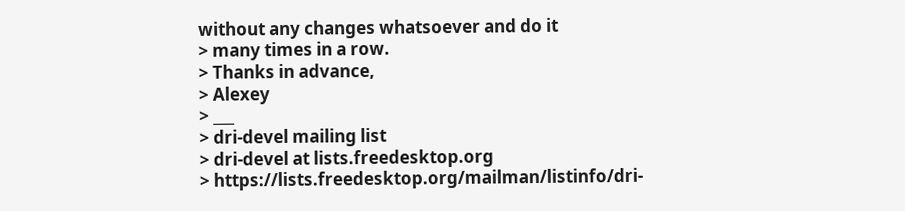without any changes whatsoever and do it
> many times in a row.
> Thanks in advance,
> Alexey
> ___
> dri-devel mailing list
> dri-devel at lists.freedesktop.org
> https://lists.freedesktop.org/mailman/listinfo/dri-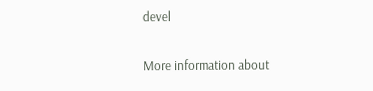devel

More information about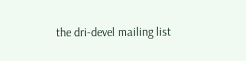the dri-devel mailing list